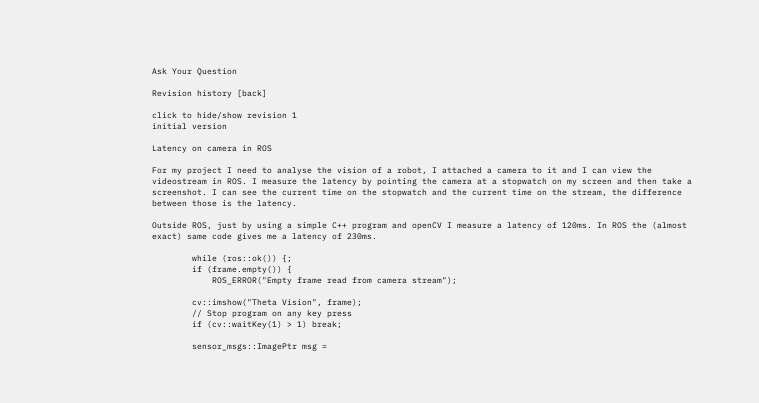Ask Your Question

Revision history [back]

click to hide/show revision 1
initial version

Latency on camera in ROS

For my project I need to analyse the vision of a robot, I attached a camera to it and I can view the videostream in ROS. I measure the latency by pointing the camera at a stopwatch on my screen and then take a screenshot. I can see the current time on the stopwatch and the current time on the stream, the difference between those is the latency.

Outside ROS, just by using a simple C++ program and openCV I measure a latency of 120ms. In ROS the (almost exact) same code gives me a latency of 230ms.

        while (ros::ok()) {;
        if (frame.empty()) {
            ROS_ERROR("Empty frame read from camera stream");

        cv::imshow("Theta Vision", frame);
        // Stop program on any key press
        if (cv::waitKey(1) > 1) break;

        sensor_msgs::ImagePtr msg =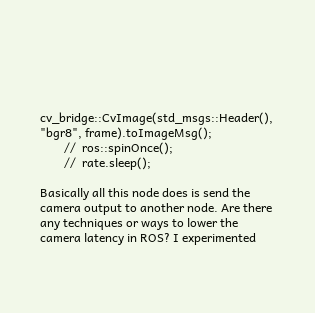cv_bridge::CvImage(std_msgs::Header(), "bgr8", frame).toImageMsg();
        //  ros::spinOnce();
        //  rate.sleep();

Basically all this node does is send the camera output to another node. Are there any techniques or ways to lower the camera latency in ROS? I experimented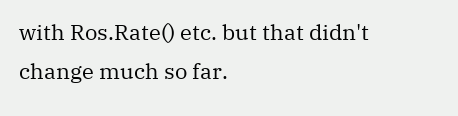with Ros.Rate() etc. but that didn't change much so far.